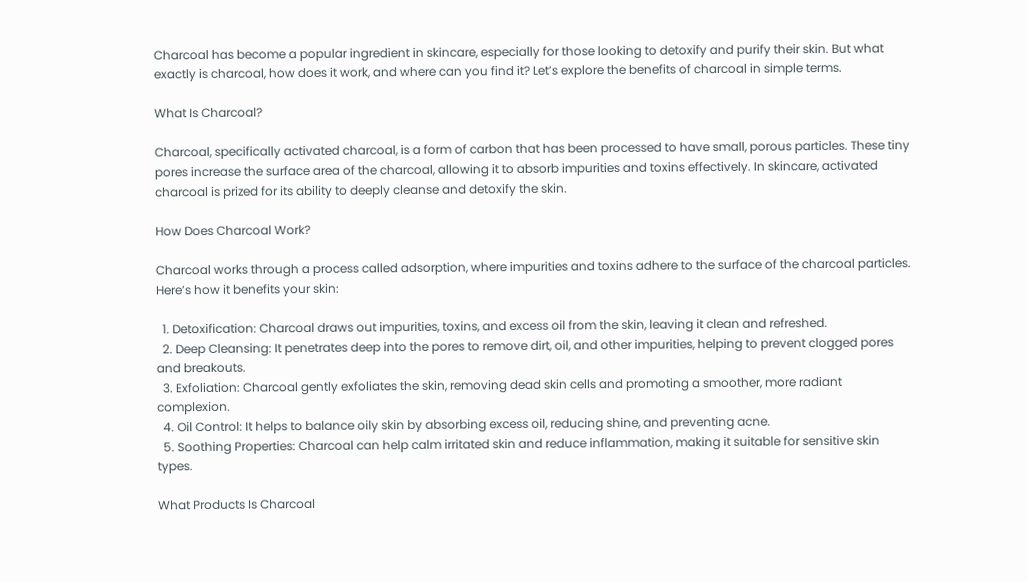Charcoal has become a popular ingredient in skincare, especially for those looking to detoxify and purify their skin. But what exactly is charcoal, how does it work, and where can you find it? Let’s explore the benefits of charcoal in simple terms.

What Is Charcoal?

Charcoal, specifically activated charcoal, is a form of carbon that has been processed to have small, porous particles. These tiny pores increase the surface area of the charcoal, allowing it to absorb impurities and toxins effectively. In skincare, activated charcoal is prized for its ability to deeply cleanse and detoxify the skin.

How Does Charcoal Work?

Charcoal works through a process called adsorption, where impurities and toxins adhere to the surface of the charcoal particles. Here’s how it benefits your skin:

  1. Detoxification: Charcoal draws out impurities, toxins, and excess oil from the skin, leaving it clean and refreshed.
  2. Deep Cleansing: It penetrates deep into the pores to remove dirt, oil, and other impurities, helping to prevent clogged pores and breakouts.
  3. Exfoliation: Charcoal gently exfoliates the skin, removing dead skin cells and promoting a smoother, more radiant complexion.
  4. Oil Control: It helps to balance oily skin by absorbing excess oil, reducing shine, and preventing acne.
  5. Soothing Properties: Charcoal can help calm irritated skin and reduce inflammation, making it suitable for sensitive skin types.

What Products Is Charcoal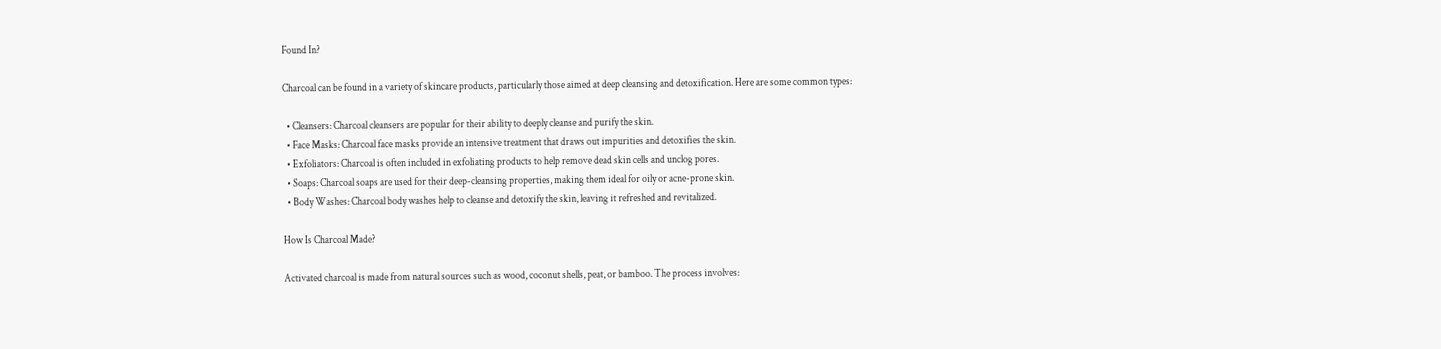Found In?

Charcoal can be found in a variety of skincare products, particularly those aimed at deep cleansing and detoxification. Here are some common types:

  • Cleansers: Charcoal cleansers are popular for their ability to deeply cleanse and purify the skin.
  • Face Masks: Charcoal face masks provide an intensive treatment that draws out impurities and detoxifies the skin.
  • Exfoliators: Charcoal is often included in exfoliating products to help remove dead skin cells and unclog pores.
  • Soaps: Charcoal soaps are used for their deep-cleansing properties, making them ideal for oily or acne-prone skin.
  • Body Washes: Charcoal body washes help to cleanse and detoxify the skin, leaving it refreshed and revitalized.

How Is Charcoal Made?

Activated charcoal is made from natural sources such as wood, coconut shells, peat, or bamboo. The process involves: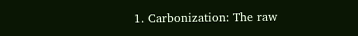1. Carbonization: The raw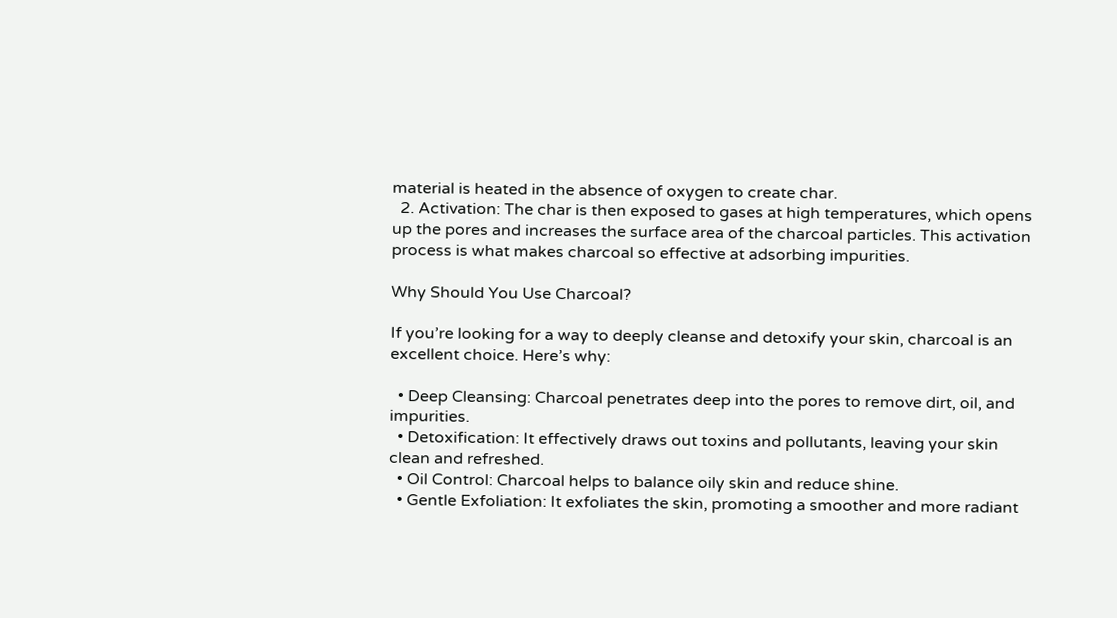material is heated in the absence of oxygen to create char.
  2. Activation: The char is then exposed to gases at high temperatures, which opens up the pores and increases the surface area of the charcoal particles. This activation process is what makes charcoal so effective at adsorbing impurities.

Why Should You Use Charcoal?

If you’re looking for a way to deeply cleanse and detoxify your skin, charcoal is an excellent choice. Here’s why:

  • Deep Cleansing: Charcoal penetrates deep into the pores to remove dirt, oil, and impurities.
  • Detoxification: It effectively draws out toxins and pollutants, leaving your skin clean and refreshed.
  • Oil Control: Charcoal helps to balance oily skin and reduce shine.
  • Gentle Exfoliation: It exfoliates the skin, promoting a smoother and more radiant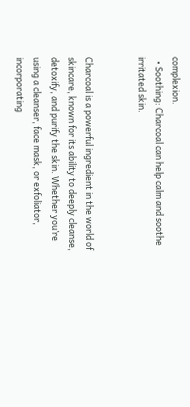complexion.
  • Soothing: Charcoal can help calm and soothe irritated skin.


Charcoal is a powerful ingredient in the world of skincare, known for its ability to deeply cleanse, detoxify, and purify the skin. Whether you’re using a cleanser, face mask, or exfoliator, incorporating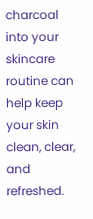charcoal into your skincare routine can help keep your skin clean, clear, and refreshed.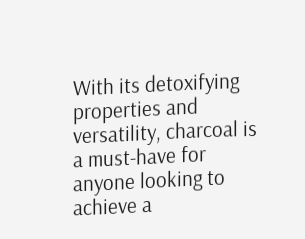With its detoxifying properties and versatility, charcoal is a must-have for anyone looking to achieve a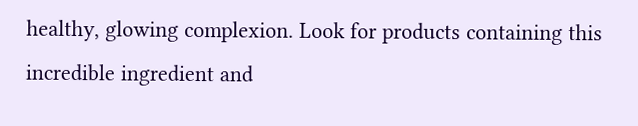healthy, glowing complexion. Look for products containing this incredible ingredient and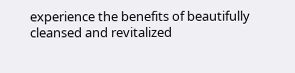experience the benefits of beautifully cleansed and revitalized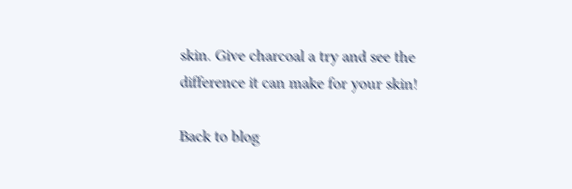skin. Give charcoal a try and see the difference it can make for your skin!

Back to blog